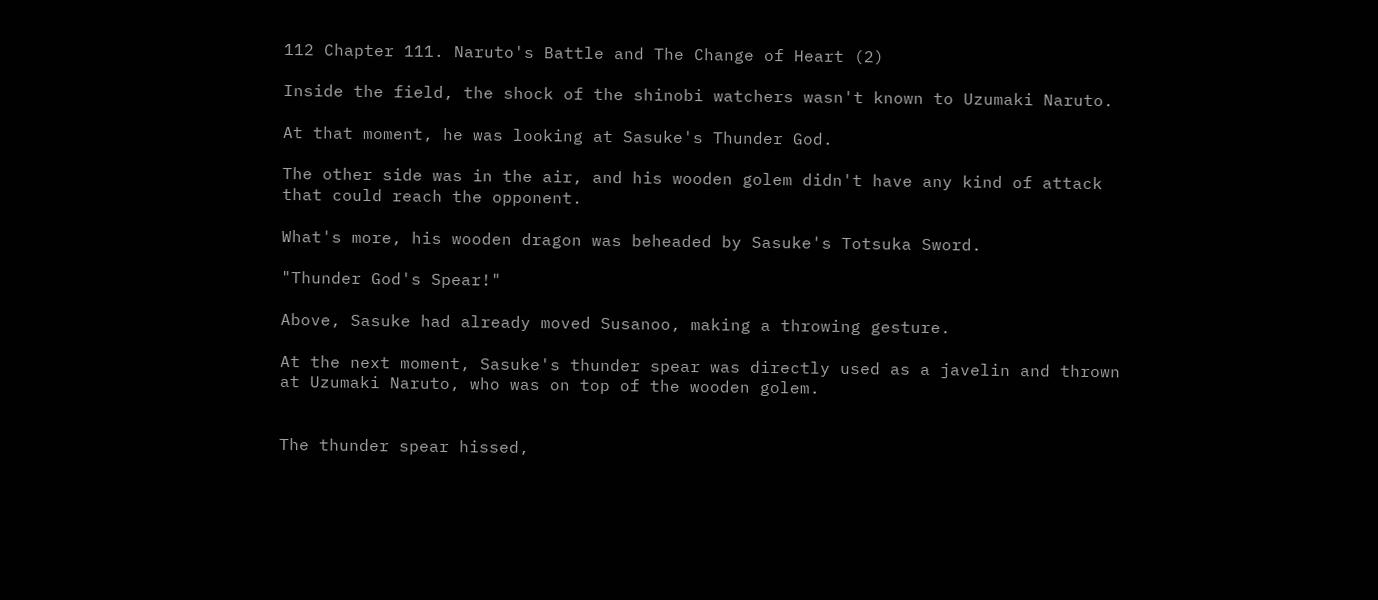112 Chapter 111. Naruto's Battle and The Change of Heart (2)

Inside the field, the shock of the shinobi watchers wasn't known to Uzumaki Naruto.

At that moment, he was looking at Sasuke's Thunder God.

The other side was in the air, and his wooden golem didn't have any kind of attack that could reach the opponent.

What's more, his wooden dragon was beheaded by Sasuke's Totsuka Sword.

"Thunder God's Spear!"

Above, Sasuke had already moved Susanoo, making a throwing gesture.

At the next moment, Sasuke's thunder spear was directly used as a javelin and thrown at Uzumaki Naruto, who was on top of the wooden golem.


The thunder spear hissed,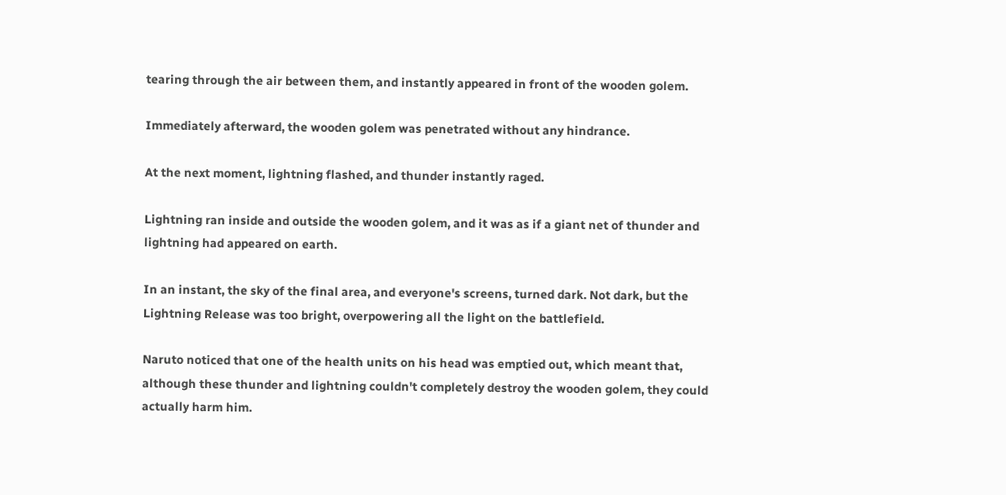tearing through the air between them, and instantly appeared in front of the wooden golem.

Immediately afterward, the wooden golem was penetrated without any hindrance.

At the next moment, lightning flashed, and thunder instantly raged.

Lightning ran inside and outside the wooden golem, and it was as if a giant net of thunder and lightning had appeared on earth.

In an instant, the sky of the final area, and everyone's screens, turned dark. Not dark, but the Lightning Release was too bright, overpowering all the light on the battlefield.

Naruto noticed that one of the health units on his head was emptied out, which meant that, although these thunder and lightning couldn't completely destroy the wooden golem, they could actually harm him.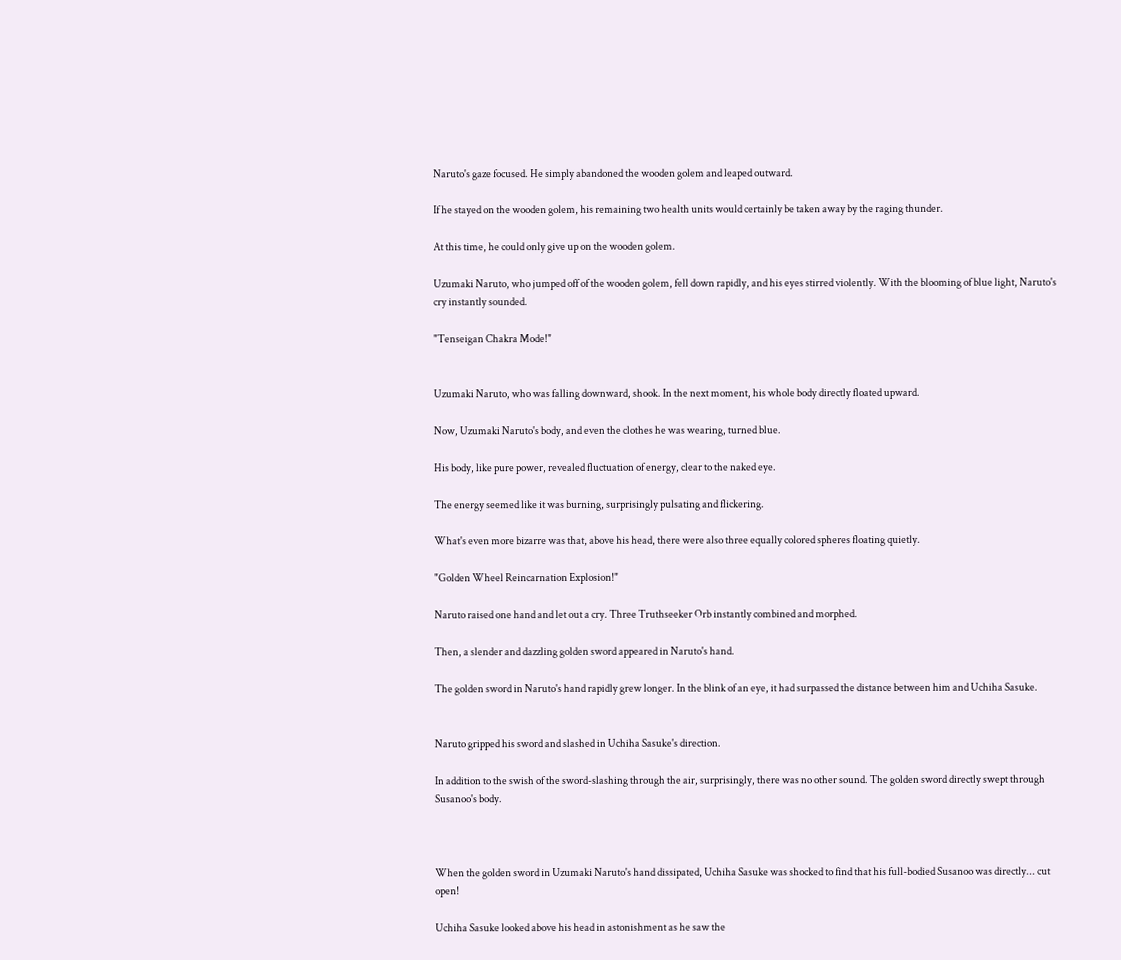Naruto's gaze focused. He simply abandoned the wooden golem and leaped outward.

If he stayed on the wooden golem, his remaining two health units would certainly be taken away by the raging thunder.

At this time, he could only give up on the wooden golem.

Uzumaki Naruto, who jumped off of the wooden golem, fell down rapidly, and his eyes stirred violently. With the blooming of blue light, Naruto's cry instantly sounded.

"Tenseigan Chakra Mode!"


Uzumaki Naruto, who was falling downward, shook. In the next moment, his whole body directly floated upward.

Now, Uzumaki Naruto's body, and even the clothes he was wearing, turned blue.

His body, like pure power, revealed fluctuation of energy, clear to the naked eye.

The energy seemed like it was burning, surprisingly pulsating and flickering.

What's even more bizarre was that, above his head, there were also three equally colored spheres floating quietly.

"Golden Wheel Reincarnation Explosion!"

Naruto raised one hand and let out a cry. Three Truthseeker Orb instantly combined and morphed.

Then, a slender and dazzling golden sword appeared in Naruto's hand.

The golden sword in Naruto's hand rapidly grew longer. In the blink of an eye, it had surpassed the distance between him and Uchiha Sasuke.


Naruto gripped his sword and slashed in Uchiha Sasuke's direction.

In addition to the swish of the sword-slashing through the air, surprisingly, there was no other sound. The golden sword directly swept through Susanoo's body.



When the golden sword in Uzumaki Naruto's hand dissipated, Uchiha Sasuke was shocked to find that his full-bodied Susanoo was directly... cut open!

Uchiha Sasuke looked above his head in astonishment as he saw the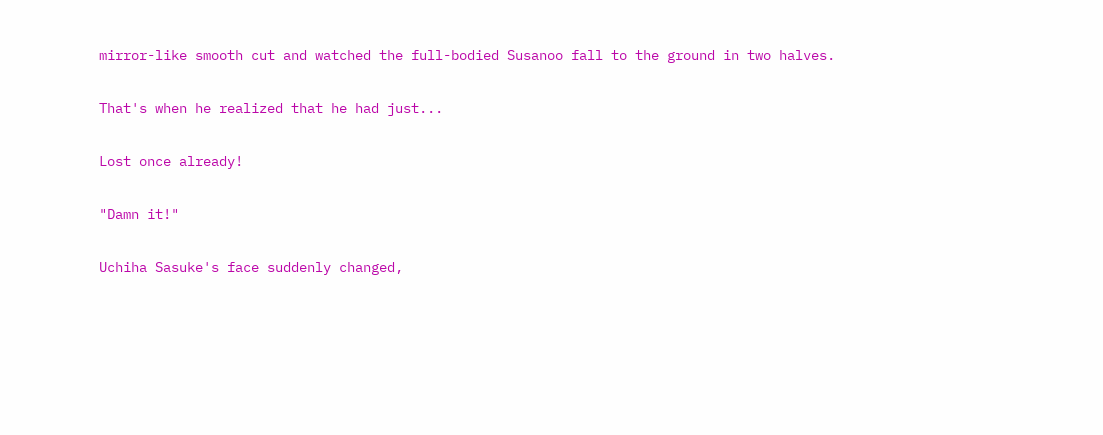mirror-like smooth cut and watched the full-bodied Susanoo fall to the ground in two halves.

That's when he realized that he had just...

Lost once already!

"Damn it!"

Uchiha Sasuke's face suddenly changed,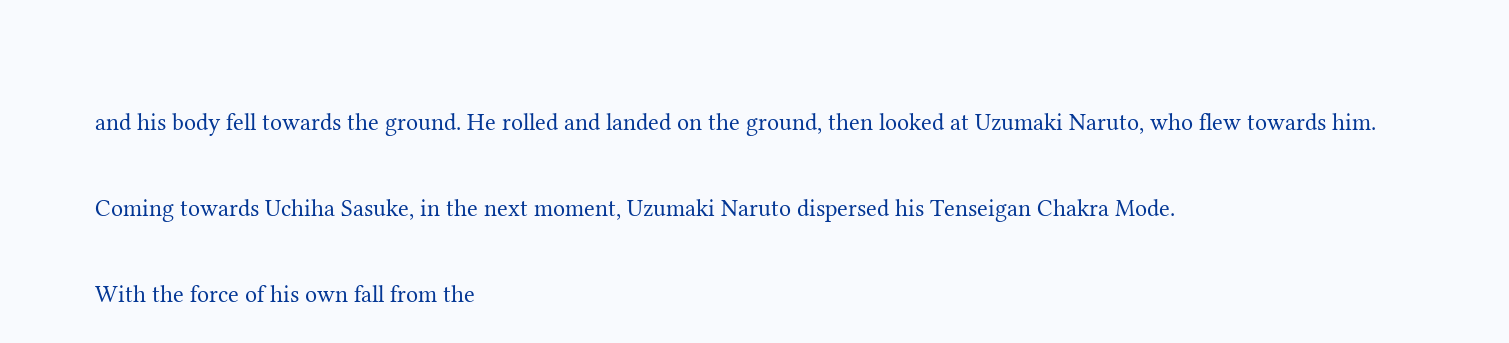and his body fell towards the ground. He rolled and landed on the ground, then looked at Uzumaki Naruto, who flew towards him.

Coming towards Uchiha Sasuke, in the next moment, Uzumaki Naruto dispersed his Tenseigan Chakra Mode.

With the force of his own fall from the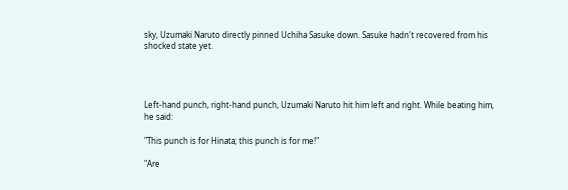sky, Uzumaki Naruto directly pinned Uchiha Sasuke down. Sasuke hadn't recovered from his shocked state yet.




Left-hand punch, right-hand punch, Uzumaki Naruto hit him left and right. While beating him, he said:

"This punch is for Hinata; this punch is for me!"

"Are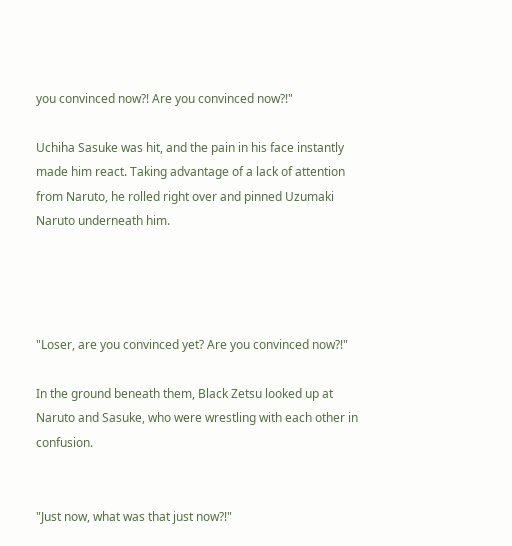you convinced now?! Are you convinced now?!"

Uchiha Sasuke was hit, and the pain in his face instantly made him react. Taking advantage of a lack of attention from Naruto, he rolled right over and pinned Uzumaki Naruto underneath him.




"Loser, are you convinced yet? Are you convinced now?!"

In the ground beneath them, Black Zetsu looked up at Naruto and Sasuke, who were wrestling with each other in confusion.


"Just now, what was that just now?!"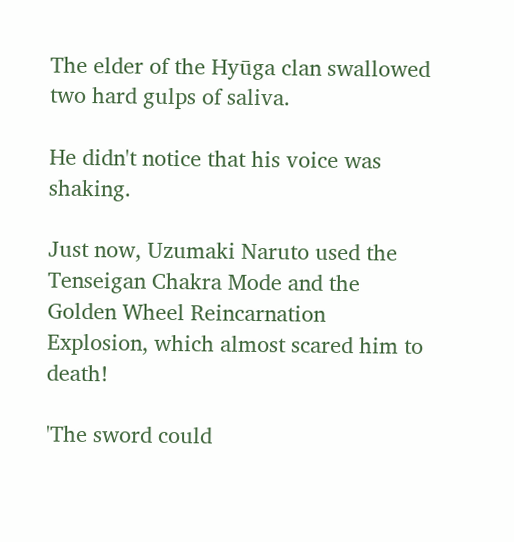The elder of the Hyūga clan swallowed two hard gulps of saliva.

He didn't notice that his voice was shaking.

Just now, Uzumaki Naruto used the Tenseigan Chakra Mode and the Golden Wheel Reincarnation Explosion, which almost scared him to death!

'The sword could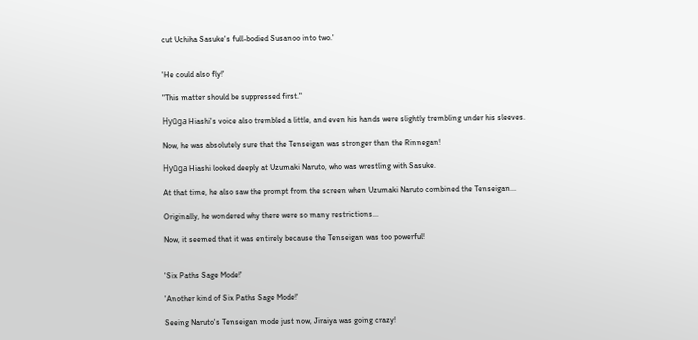cut Uchiha Sasuke's full-bodied Susanoo into two.'


'He could also fly!'

"This matter should be suppressed first."

Hyūga Hiashi's voice also trembled a little, and even his hands were slightly trembling under his sleeves.

Now, he was absolutely sure that the Tenseigan was stronger than the Rinnegan!

Hyūga Hiashi looked deeply at Uzumaki Naruto, who was wrestling with Sasuke.

At that time, he also saw the prompt from the screen when Uzumaki Naruto combined the Tenseigan...

Originally, he wondered why there were so many restrictions...

Now, it seemed that it was entirely because the Tenseigan was too powerful!


'Six Paths Sage Mode!'

'Another kind of Six Paths Sage Mode!'

Seeing Naruto's Tenseigan mode just now, Jiraiya was going crazy!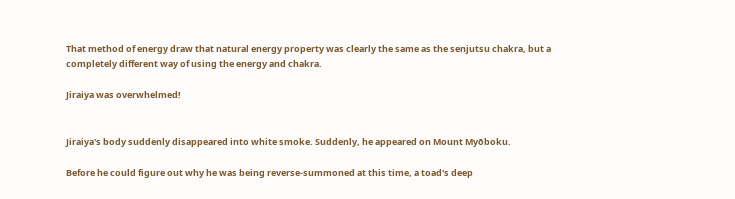That method of energy draw that natural energy property was clearly the same as the senjutsu chakra, but a completely different way of using the energy and chakra.

Jiraiya was overwhelmed!


Jiraiya's body suddenly disappeared into white smoke. Suddenly, he appeared on Mount Myōboku.

Before he could figure out why he was being reverse-summoned at this time, a toad's deep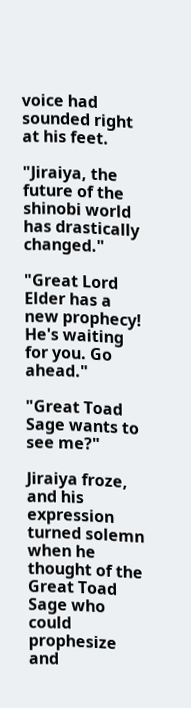voice had sounded right at his feet.

"Jiraiya, the future of the shinobi world has drastically changed."

"Great Lord Elder has a new prophecy! He's waiting for you. Go ahead."

"Great Toad Sage wants to see me?"

Jiraiya froze, and his expression turned solemn when he thought of the Great Toad Sage who could prophesize and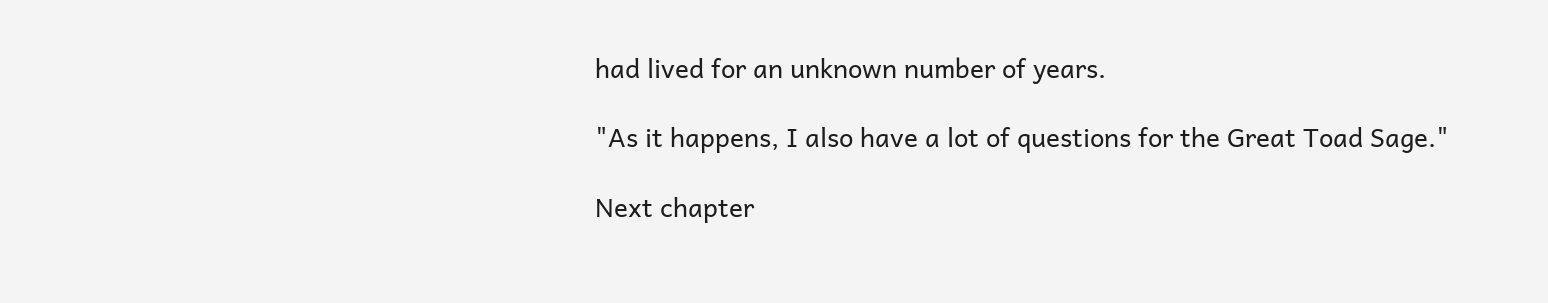had lived for an unknown number of years.

"As it happens, I also have a lot of questions for the Great Toad Sage."

Next chapter